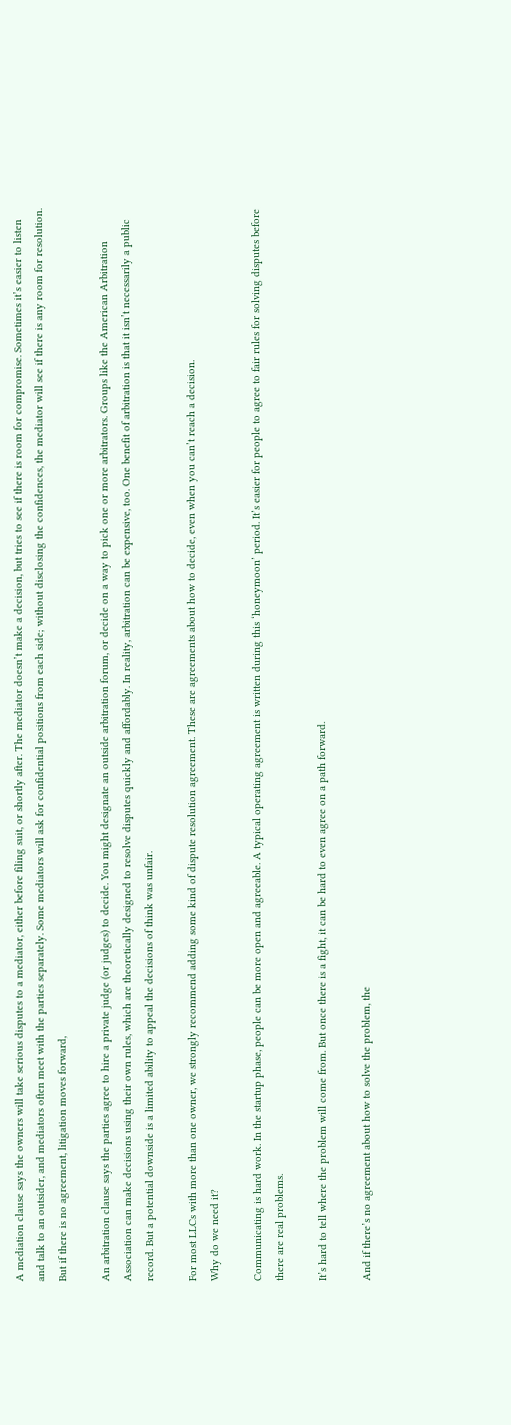A mediation clause says the owners will take serious disputes to a mediator, either before filing suit, or shortly after. The mediator doesn’t make a decision, but tries to see if there is room for compromise. Sometimes it’s easier to listen and talk to an outsider, and mediators often meet with the parties separately. Some mediators will ask for confidential positions from each side; without disclosing the confidences, the mediator will see if there is any room for resolution. But if there is no agreement, litigation moves forward,

An arbitration clause says the parties agree to hire a private judge (or judges) to decide. You might designate an outside arbitration forum, or decide on a way to pick one or more arbitrators. Groups like the American Arbitration Association can make decisions using their own rules, which are theoretically designed to resolve disputes quickly and affordably. In reality, arbitration can be expensive, too. One benefit of arbitration is that it isn’t necessarily a public record. But a potential downside is a limited ability to appeal the decisions of think was unfair.

For most LLCs with more than one owner, we strongly recommend adding some kind of dispute resolution agreement. These are agreements about how to decide, even when you can’t reach a decision.
Why do we need it?

Communicating is hard work. In the startup phase, people can be more open and agreeable. A typical operating agreement is written during this ‘honeymoon’ period. It’s easier for people to agree to fair rules for solving disputes before there are real problems.

It’s hard to tell where the problem will come from. But once there is a fight, it can be hard to even agree on a path forward.

And if there’s no agreement about how to solve the problem, the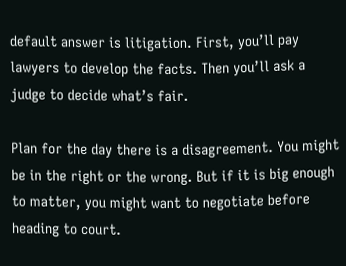default answer is litigation. First, you’ll pay lawyers to develop the facts. Then you’ll ask a judge to decide what’s fair.

Plan for the day there is a disagreement. You might be in the right or the wrong. But if it is big enough to matter, you might want to negotiate before heading to court.